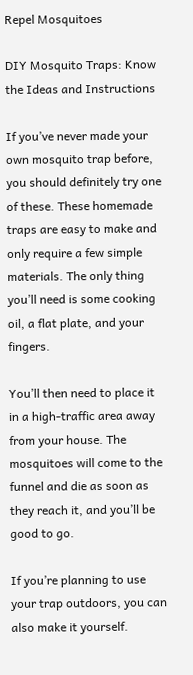Repel Mosquitoes

DIY Mosquito Traps: Know the Ideas and Instructions

If you’ve never made your own mosquito trap before, you should definitely try one of these. These homemade traps are easy to make and only require a few simple materials. The only thing you’ll need is some cooking oil, a flat plate, and your fingers.

You’ll then need to place it in a high-traffic area away from your house. The mosquitoes will come to the funnel and die as soon as they reach it, and you’ll be good to go.

If you’re planning to use your trap outdoors, you can also make it yourself.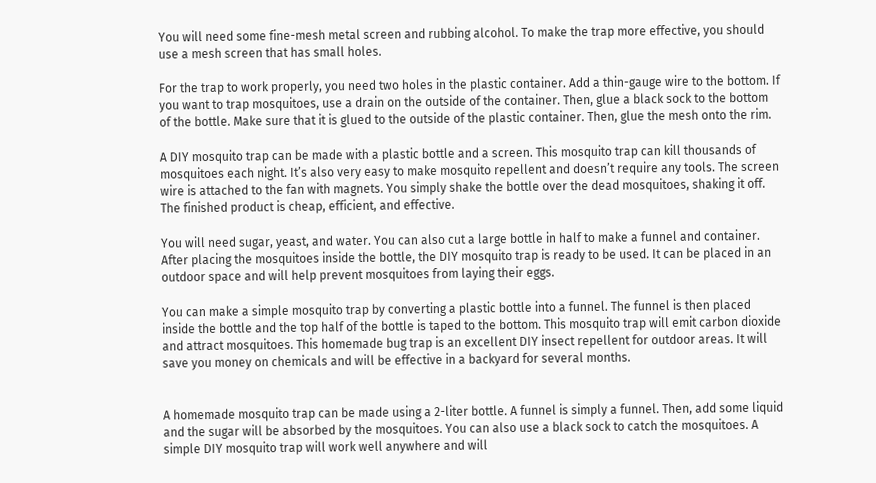You will need some fine-mesh metal screen and rubbing alcohol. To make the trap more effective, you should use a mesh screen that has small holes.

For the trap to work properly, you need two holes in the plastic container. Add a thin-gauge wire to the bottom. If you want to trap mosquitoes, use a drain on the outside of the container. Then, glue a black sock to the bottom of the bottle. Make sure that it is glued to the outside of the plastic container. Then, glue the mesh onto the rim.

A DIY mosquito trap can be made with a plastic bottle and a screen. This mosquito trap can kill thousands of mosquitoes each night. It’s also very easy to make mosquito repellent and doesn’t require any tools. The screen wire is attached to the fan with magnets. You simply shake the bottle over the dead mosquitoes, shaking it off. The finished product is cheap, efficient, and effective.

You will need sugar, yeast, and water. You can also cut a large bottle in half to make a funnel and container. After placing the mosquitoes inside the bottle, the DIY mosquito trap is ready to be used. It can be placed in an outdoor space and will help prevent mosquitoes from laying their eggs.

You can make a simple mosquito trap by converting a plastic bottle into a funnel. The funnel is then placed inside the bottle and the top half of the bottle is taped to the bottom. This mosquito trap will emit carbon dioxide and attract mosquitoes. This homemade bug trap is an excellent DIY insect repellent for outdoor areas. It will save you money on chemicals and will be effective in a backyard for several months.


A homemade mosquito trap can be made using a 2-liter bottle. A funnel is simply a funnel. Then, add some liquid and the sugar will be absorbed by the mosquitoes. You can also use a black sock to catch the mosquitoes. A simple DIY mosquito trap will work well anywhere and will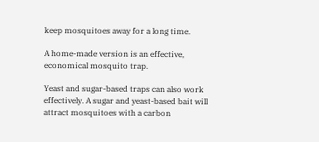keep mosquitoes away for a long time.

A home-made version is an effective, economical mosquito trap.

Yeast and sugar-based traps can also work effectively. A sugar and yeast-based bait will attract mosquitoes with a carbon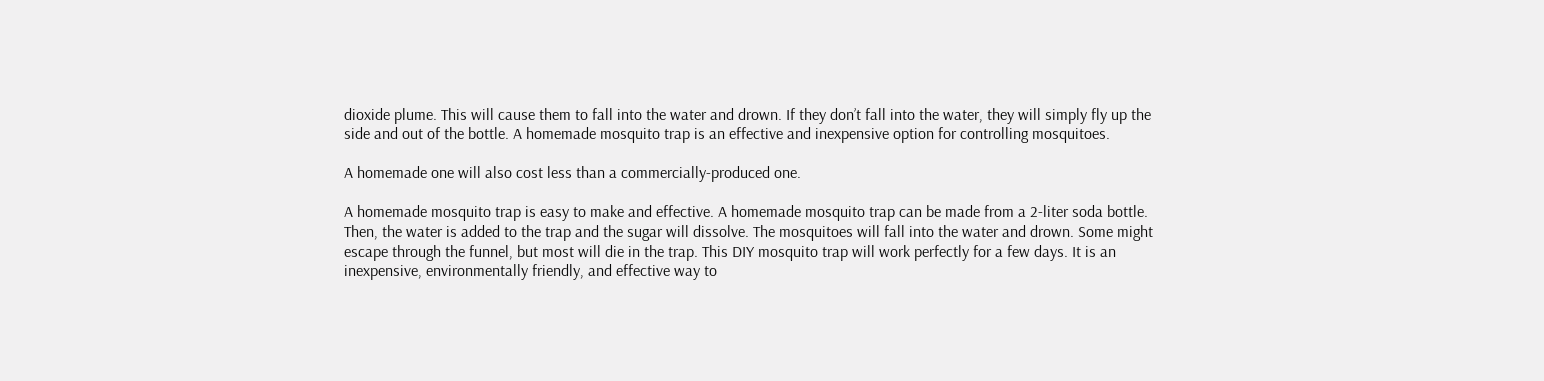dioxide plume. This will cause them to fall into the water and drown. If they don’t fall into the water, they will simply fly up the side and out of the bottle. A homemade mosquito trap is an effective and inexpensive option for controlling mosquitoes.

A homemade one will also cost less than a commercially-produced one.

A homemade mosquito trap is easy to make and effective. A homemade mosquito trap can be made from a 2-liter soda bottle. Then, the water is added to the trap and the sugar will dissolve. The mosquitoes will fall into the water and drown. Some might escape through the funnel, but most will die in the trap. This DIY mosquito trap will work perfectly for a few days. It is an inexpensive, environmentally friendly, and effective way to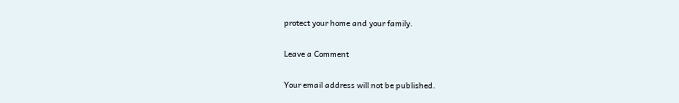protect your home and your family.

Leave a Comment

Your email address will not be published.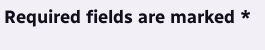Required fields are marked *